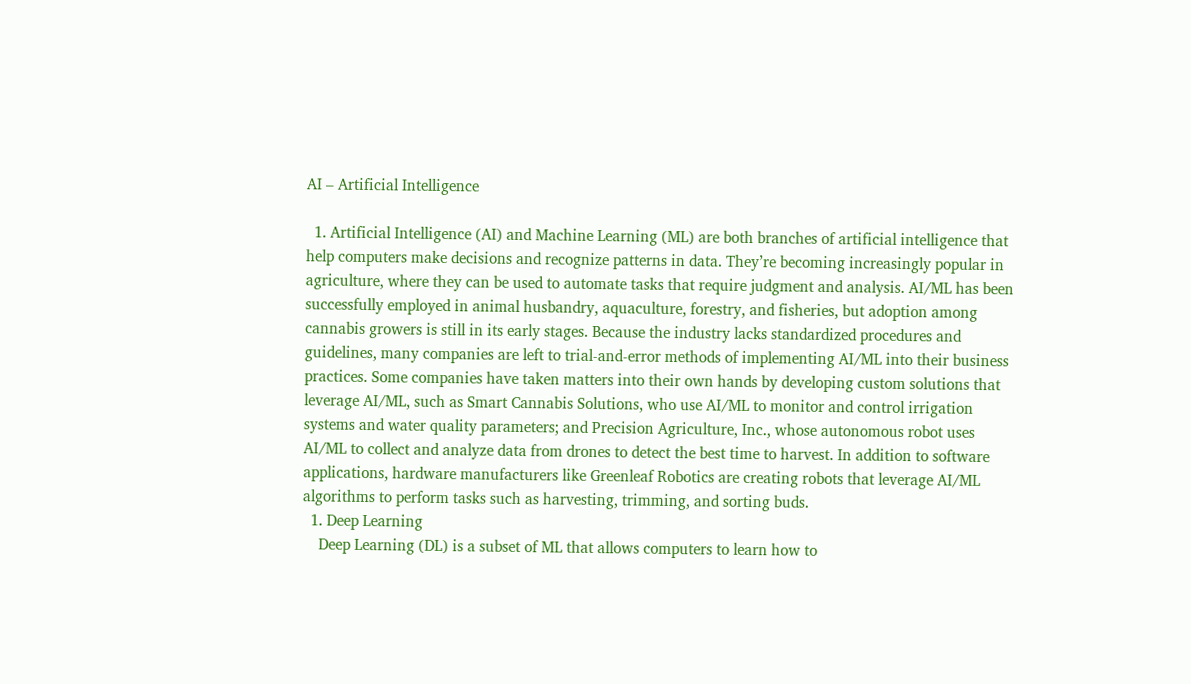AI – Artificial Intelligence

  1. Artificial Intelligence (AI) and Machine Learning (ML) are both branches of artificial intelligence that help computers make decisions and recognize patterns in data. They’re becoming increasingly popular in agriculture, where they can be used to automate tasks that require judgment and analysis. AI/ML has been successfully employed in animal husbandry, aquaculture, forestry, and fisheries, but adoption among cannabis growers is still in its early stages. Because the industry lacks standardized procedures and guidelines, many companies are left to trial-and-error methods of implementing AI/ML into their business practices. Some companies have taken matters into their own hands by developing custom solutions that leverage AI/ML, such as Smart Cannabis Solutions, who use AI/ML to monitor and control irrigation systems and water quality parameters; and Precision Agriculture, Inc., whose autonomous robot uses AI/ML to collect and analyze data from drones to detect the best time to harvest. In addition to software applications, hardware manufacturers like Greenleaf Robotics are creating robots that leverage AI/ML algorithms to perform tasks such as harvesting, trimming, and sorting buds.
  1. Deep Learning
    Deep Learning (DL) is a subset of ML that allows computers to learn how to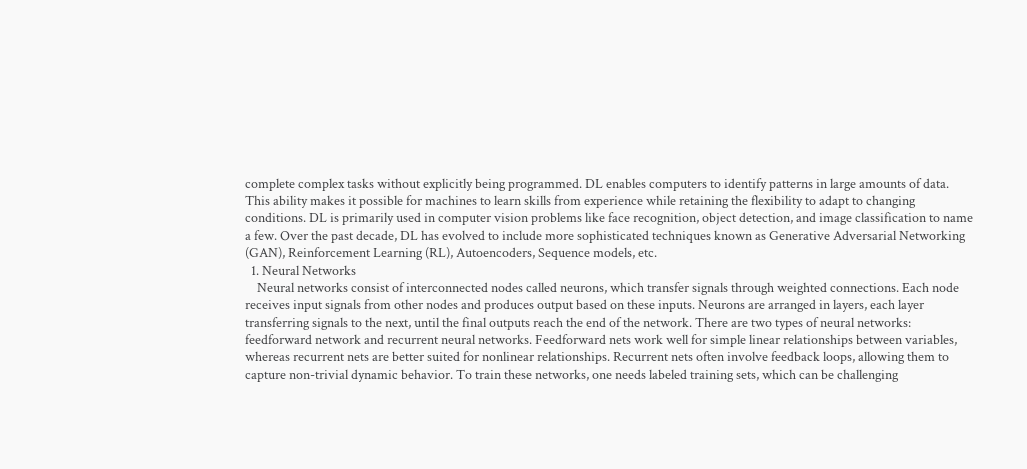complete complex tasks without explicitly being programmed. DL enables computers to identify patterns in large amounts of data. This ability makes it possible for machines to learn skills from experience while retaining the flexibility to adapt to changing conditions. DL is primarily used in computer vision problems like face recognition, object detection, and image classification to name a few. Over the past decade, DL has evolved to include more sophisticated techniques known as Generative Adversarial Networking (GAN), Reinforcement Learning (RL), Autoencoders, Sequence models, etc.
  1. Neural Networks
    Neural networks consist of interconnected nodes called neurons, which transfer signals through weighted connections. Each node receives input signals from other nodes and produces output based on these inputs. Neurons are arranged in layers, each layer transferring signals to the next, until the final outputs reach the end of the network. There are two types of neural networks: feedforward network and recurrent neural networks. Feedforward nets work well for simple linear relationships between variables, whereas recurrent nets are better suited for nonlinear relationships. Recurrent nets often involve feedback loops, allowing them to capture non-trivial dynamic behavior. To train these networks, one needs labeled training sets, which can be challenging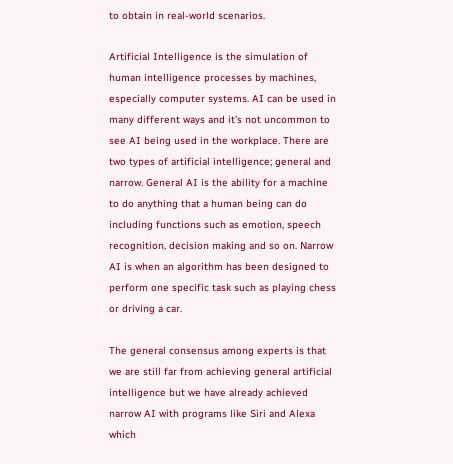to obtain in real-world scenarios.

Artificial Intelligence is the simulation of human intelligence processes by machines, especially computer systems. AI can be used in many different ways and it’s not uncommon to see AI being used in the workplace. There are two types of artificial intelligence; general and narrow. General AI is the ability for a machine to do anything that a human being can do including functions such as emotion, speech recognition, decision making and so on. Narrow AI is when an algorithm has been designed to perform one specific task such as playing chess or driving a car.

The general consensus among experts is that we are still far from achieving general artificial intelligence but we have already achieved narrow AI with programs like Siri and Alexa which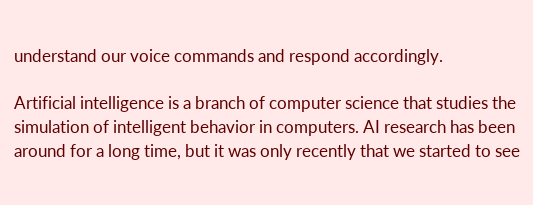understand our voice commands and respond accordingly.

Artificial intelligence is a branch of computer science that studies the simulation of intelligent behavior in computers. AI research has been around for a long time, but it was only recently that we started to see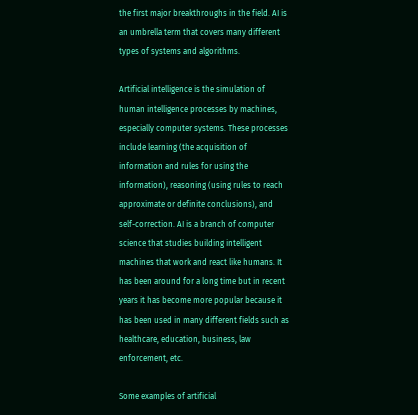the first major breakthroughs in the field. AI is an umbrella term that covers many different types of systems and algorithms.

Artificial intelligence is the simulation of human intelligence processes by machines, especially computer systems. These processes include learning (the acquisition of information and rules for using the information), reasoning (using rules to reach approximate or definite conclusions), and self-correction. AI is a branch of computer science that studies building intelligent machines that work and react like humans. It has been around for a long time but in recent years it has become more popular because it has been used in many different fields such as healthcare, education, business, law enforcement, etc.

Some examples of artificial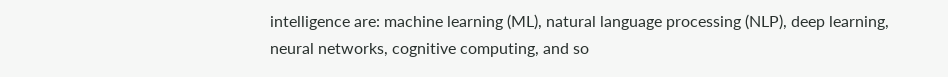intelligence are: machine learning (ML), natural language processing (NLP), deep learning, neural networks, cognitive computing, and so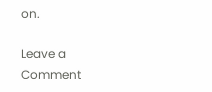on.

Leave a Comment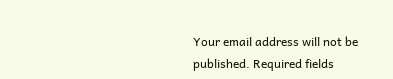Your email address will not be published. Required fields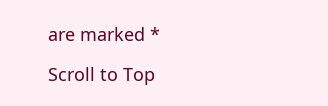are marked *

Scroll to Top